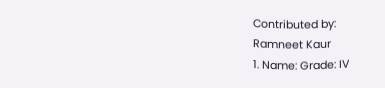Contributed by:
Ramneet Kaur
1. Name: Grade: IV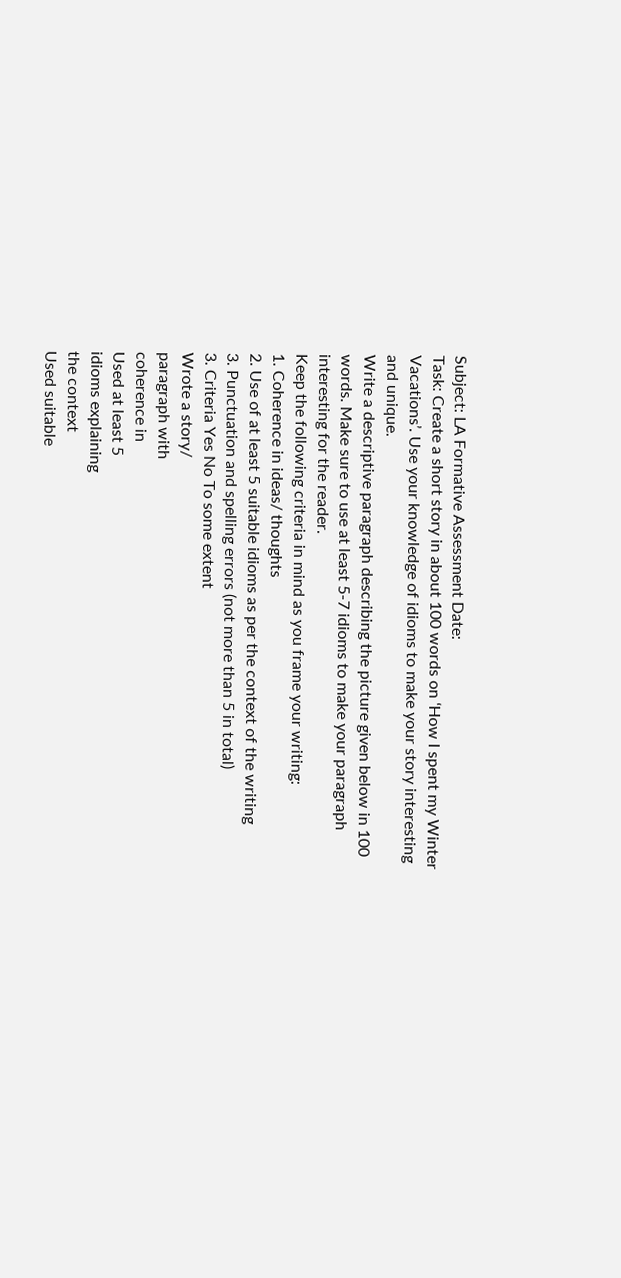Subject: LA Formative Assessment Date:
Task: Create a short story in about 100 words on ‘How I spent my Winter
Vacations’. Use your knowledge of idioms to make your story interesting
and unique.
Write a descriptive paragraph describing the picture given below in 100
words. Make sure to use at least 5-7 idioms to make your paragraph
interesting for the reader.
Keep the following criteria in mind as you frame your writing:
1. Coherence in ideas/ thoughts
2. Use of at least 5 suitable idioms as per the context of the writing
3. Punctuation and spelling errors (not more than 5 in total)
3. Criteria Yes No To some extent
Wrote a story/
paragraph with
coherence in
Used at least 5
idioms explaining
the context
Used suitable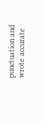punctuation and
wrote accurate